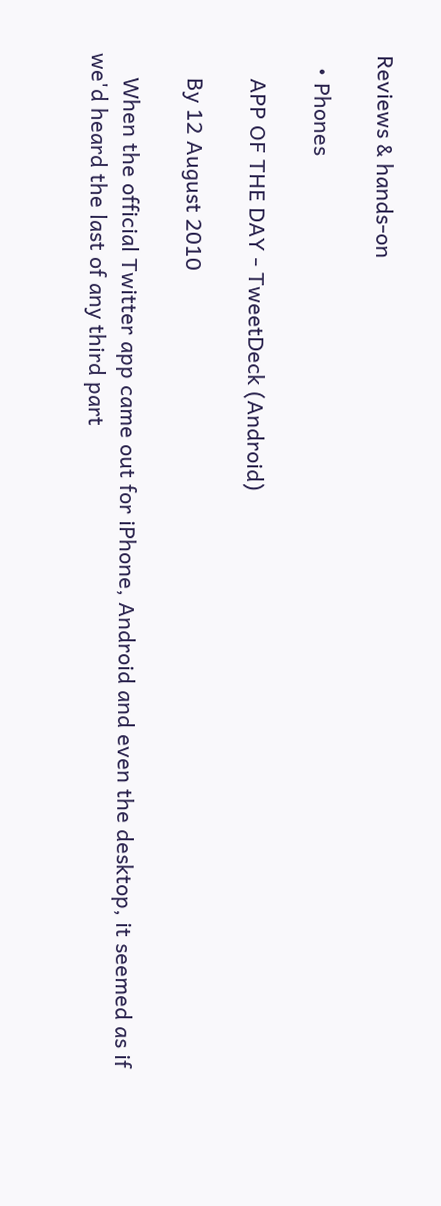Reviews & hands-on

  • Phones

    APP OF THE DAY - TweetDeck (Android)

    By 12 August 2010

    When the official Twitter app came out for iPhone, Android and even the desktop, it seemed as if we'd heard the last of any third part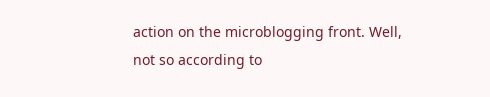action on the microblogging front. Well, not so according to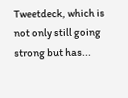Tweetdeck, which is not only still going strong but has...